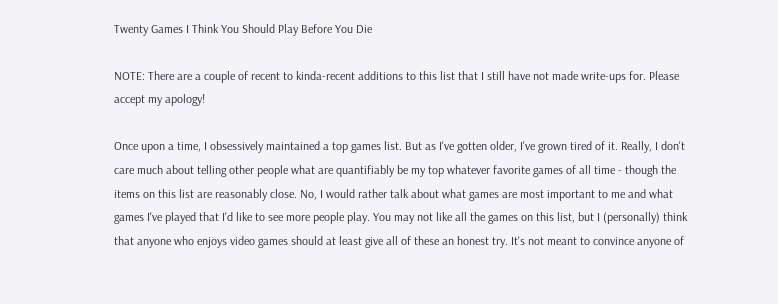Twenty Games I Think You Should Play Before You Die

NOTE: There are a couple of recent to kinda-recent additions to this list that I still have not made write-ups for. Please accept my apology!

Once upon a time, I obsessively maintained a top games list. But as I've gotten older, I've grown tired of it. Really, I don't care much about telling other people what are quantifiably be my top whatever favorite games of all time - though the items on this list are reasonably close. No, I would rather talk about what games are most important to me and what games I've played that I'd like to see more people play. You may not like all the games on this list, but I (personally) think that anyone who enjoys video games should at least give all of these an honest try. It's not meant to convince anyone of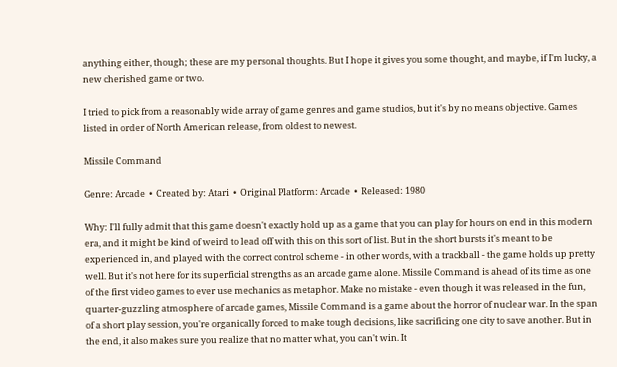anything either, though; these are my personal thoughts. But I hope it gives you some thought, and maybe, if I'm lucky, a new cherished game or two.

I tried to pick from a reasonably wide array of game genres and game studios, but it's by no means objective. Games listed in order of North American release, from oldest to newest.

Missile Command

Genre: Arcade  •  Created by: Atari  •  Original Platform: Arcade  •  Released: 1980

Why: I'll fully admit that this game doesn't exactly hold up as a game that you can play for hours on end in this modern era, and it might be kind of weird to lead off with this on this sort of list. But in the short bursts it's meant to be experienced in, and played with the correct control scheme - in other words, with a trackball - the game holds up pretty well. But it's not here for its superficial strengths as an arcade game alone. Missile Command is ahead of its time as one of the first video games to ever use mechanics as metaphor. Make no mistake - even though it was released in the fun, quarter-guzzling atmosphere of arcade games, Missile Command is a game about the horror of nuclear war. In the span of a short play session, you're organically forced to make tough decisions, like sacrificing one city to save another. But in the end, it also makes sure you realize that no matter what, you can't win. It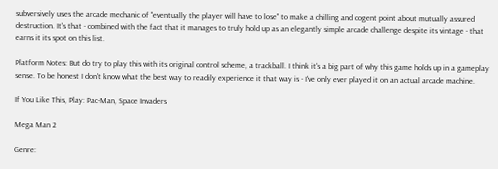subversively uses the arcade mechanic of "eventually the player will have to lose" to make a chilling and cogent point about mutually assured destruction. It's that - combined with the fact that it manages to truly hold up as an elegantly simple arcade challenge despite its vintage - that earns it its spot on this list.

Platform Notes: But do try to play this with its original control scheme, a trackball. I think it's a big part of why this game holds up in a gameplay sense. To be honest I don't know what the best way to readily experience it that way is - I've only ever played it on an actual arcade machine.

If You Like This, Play: Pac-Man, Space Invaders

Mega Man 2

Genre: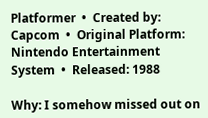Platformer  •  Created by: Capcom  •  Original Platform: Nintendo Entertainment System  •  Released: 1988

Why: I somehow missed out on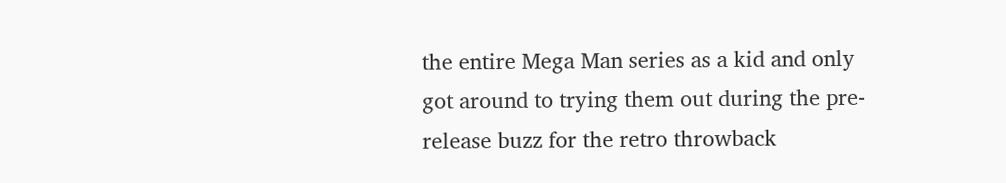the entire Mega Man series as a kid and only got around to trying them out during the pre-release buzz for the retro throwback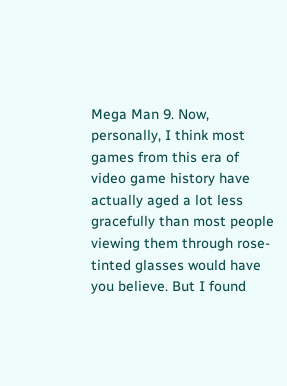Mega Man 9. Now, personally, I think most games from this era of video game history have actually aged a lot less gracefully than most people viewing them through rose-tinted glasses would have you believe. But I found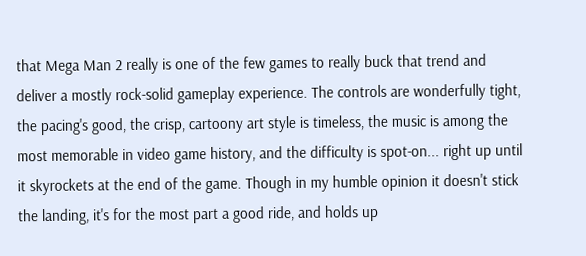that Mega Man 2 really is one of the few games to really buck that trend and deliver a mostly rock-solid gameplay experience. The controls are wonderfully tight, the pacing's good, the crisp, cartoony art style is timeless, the music is among the most memorable in video game history, and the difficulty is spot-on... right up until it skyrockets at the end of the game. Though in my humble opinion it doesn't stick the landing, it's for the most part a good ride, and holds up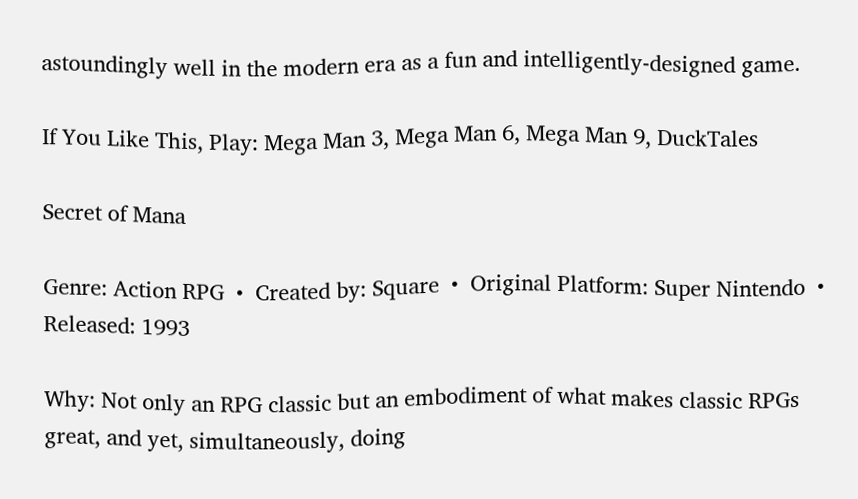astoundingly well in the modern era as a fun and intelligently-designed game.

If You Like This, Play: Mega Man 3, Mega Man 6, Mega Man 9, DuckTales

Secret of Mana

Genre: Action RPG  •  Created by: Square  •  Original Platform: Super Nintendo  •  Released: 1993

Why: Not only an RPG classic but an embodiment of what makes classic RPGs great, and yet, simultaneously, doing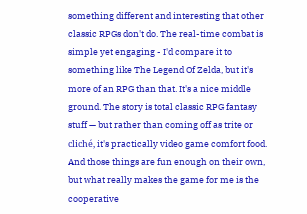something different and interesting that other classic RPGs don't do. The real-time combat is simple yet engaging - I'd compare it to something like The Legend Of Zelda, but it's more of an RPG than that. It's a nice middle ground. The story is total classic RPG fantasy stuff — but rather than coming off as trite or cliché, it's practically video game comfort food. And those things are fun enough on their own, but what really makes the game for me is the cooperative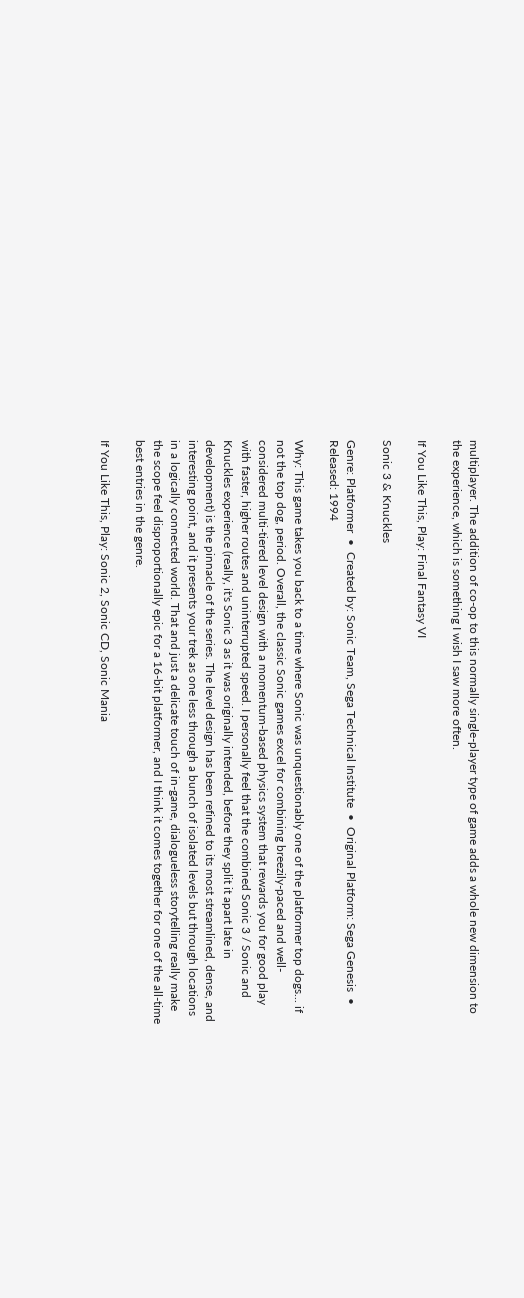multiplayer. The addition of co-op to this normally single-player type of game adds a whole new dimension to the experience, which is something I wish I saw more often.

If You Like This, Play: Final Fantasy VI

Sonic 3 & Knuckles

Genre: Platformer  •  Created by: Sonic Team, Sega Technical Institute  •  Original Platform: Sega Genesis  •  Released: 1994

Why: This game takes you back to a time where Sonic was unquestionably one of the platformer top dogs... if not the top dog, period. Overall, the classic Sonic games excel for combining breezily-paced and well-considered multi-tiered level design with a momentum-based physics system that rewards you for good play with faster, higher routes and uninterrupted speed. I personally feel that the combined Sonic 3 / Sonic and Knuckles experience (really, it's Sonic 3 as it was originally intended, before they split it apart late in development) is the pinnacle of the series. The level design has been refined to its most streamlined, dense, and interesting point, and it presents your trek as one less through a bunch of isolated levels but through locations in a logically connected world. That and just a delicate touch of in-game, dialogueless storytelling really make the scope feel disproportionally epic for a 16-bit platformer, and I think it comes together for one of the all-time best entries in the genre.

If You Like This, Play: Sonic 2, Sonic CD, Sonic Mania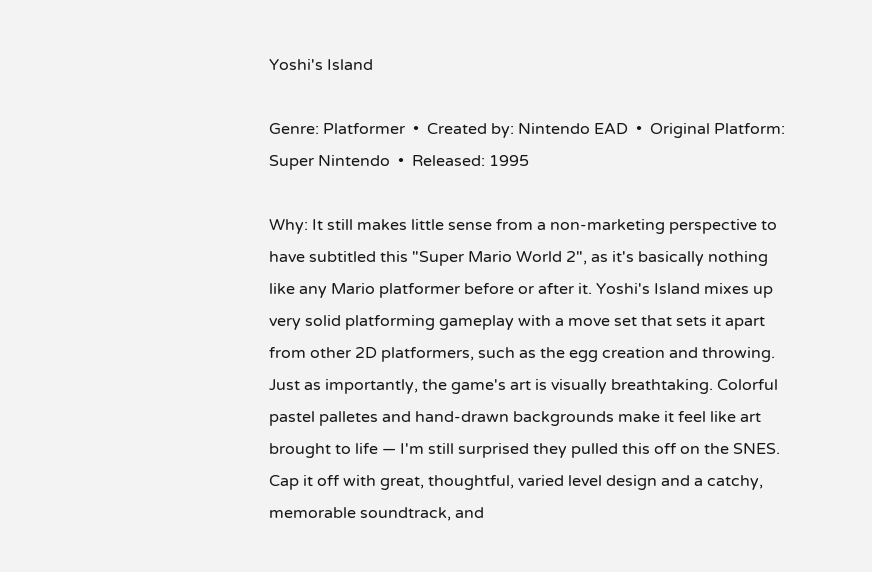Yoshi's Island

Genre: Platformer  •  Created by: Nintendo EAD  •  Original Platform: Super Nintendo  •  Released: 1995

Why: It still makes little sense from a non-marketing perspective to have subtitled this "Super Mario World 2", as it's basically nothing like any Mario platformer before or after it. Yoshi's Island mixes up very solid platforming gameplay with a move set that sets it apart from other 2D platformers, such as the egg creation and throwing. Just as importantly, the game's art is visually breathtaking. Colorful pastel palletes and hand-drawn backgrounds make it feel like art brought to life — I'm still surprised they pulled this off on the SNES. Cap it off with great, thoughtful, varied level design and a catchy, memorable soundtrack, and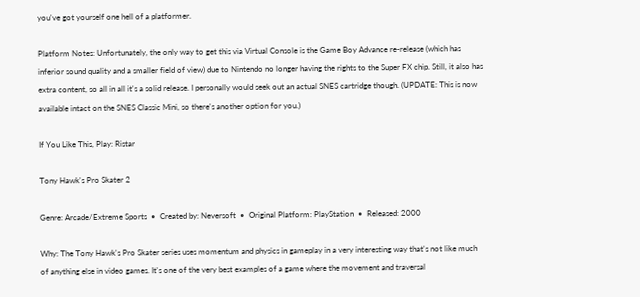you've got yourself one hell of a platformer.

Platform Notes: Unfortunately, the only way to get this via Virtual Console is the Game Boy Advance re-release (which has inferior sound quality and a smaller field of view) due to Nintendo no longer having the rights to the Super FX chip. Still, it also has extra content, so all in all it's a solid release. I personally would seek out an actual SNES cartridge though. (UPDATE: This is now available intact on the SNES Classic Mini, so there's another option for you.)

If You Like This, Play: Ristar

Tony Hawk's Pro Skater 2

Genre: Arcade/Extreme Sports  •  Created by: Neversoft  •  Original Platform: PlayStation  •  Released: 2000

Why: The Tony Hawk's Pro Skater series uses momentum and physics in gameplay in a very interesting way that's not like much of anything else in video games. It's one of the very best examples of a game where the movement and traversal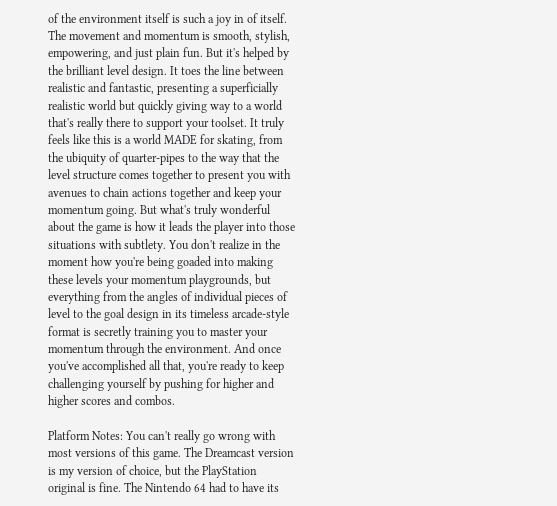of the environment itself is such a joy in of itself. The movement and momentum is smooth, stylish, empowering, and just plain fun. But it's helped by the brilliant level design. It toes the line between realistic and fantastic, presenting a superficially realistic world but quickly giving way to a world that's really there to support your toolset. It truly feels like this is a world MADE for skating, from the ubiquity of quarter-pipes to the way that the level structure comes together to present you with avenues to chain actions together and keep your momentum going. But what's truly wonderful about the game is how it leads the player into those situations with subtlety. You don't realize in the moment how you're being goaded into making these levels your momentum playgrounds, but everything from the angles of individual pieces of level to the goal design in its timeless arcade-style format is secretly training you to master your momentum through the environment. And once you've accomplished all that, you're ready to keep challenging yourself by pushing for higher and higher scores and combos.

Platform Notes: You can't really go wrong with most versions of this game. The Dreamcast version is my version of choice, but the PlayStation original is fine. The Nintendo 64 had to have its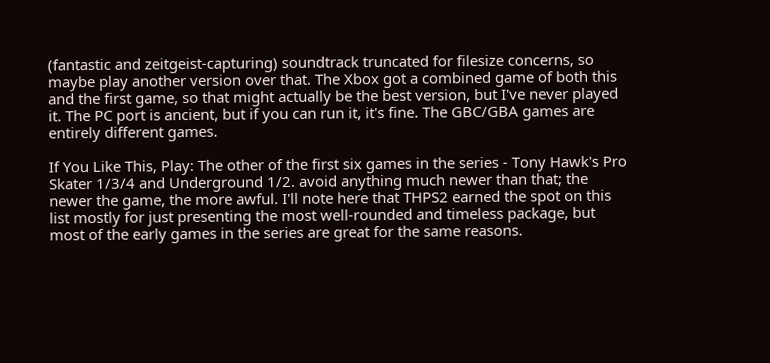(fantastic and zeitgeist-capturing) soundtrack truncated for filesize concerns, so maybe play another version over that. The Xbox got a combined game of both this and the first game, so that might actually be the best version, but I've never played it. The PC port is ancient, but if you can run it, it's fine. The GBC/GBA games are entirely different games.

If You Like This, Play: The other of the first six games in the series - Tony Hawk's Pro Skater 1/3/4 and Underground 1/2. avoid anything much newer than that; the newer the game, the more awful. I'll note here that THPS2 earned the spot on this list mostly for just presenting the most well-rounded and timeless package, but most of the early games in the series are great for the same reasons.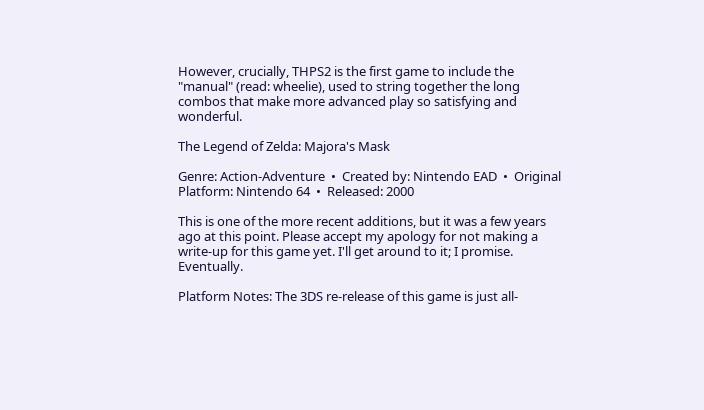However, crucially, THPS2 is the first game to include the "manual" (read: wheelie), used to string together the long combos that make more advanced play so satisfying and wonderful.

The Legend of Zelda: Majora's Mask

Genre: Action-Adventure  •  Created by: Nintendo EAD  •  Original Platform: Nintendo 64  •  Released: 2000

This is one of the more recent additions, but it was a few years ago at this point. Please accept my apology for not making a write-up for this game yet. I'll get around to it; I promise. Eventually.

Platform Notes: The 3DS re-release of this game is just all-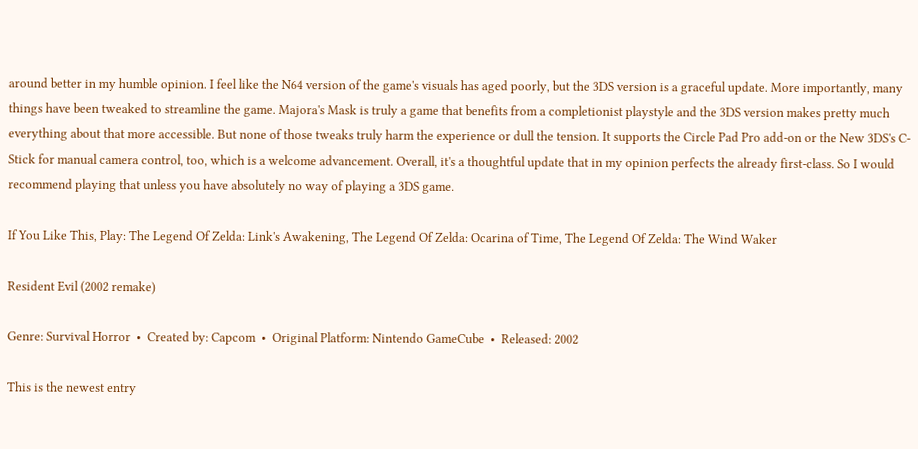around better in my humble opinion. I feel like the N64 version of the game's visuals has aged poorly, but the 3DS version is a graceful update. More importantly, many things have been tweaked to streamline the game. Majora's Mask is truly a game that benefits from a completionist playstyle and the 3DS version makes pretty much everything about that more accessible. But none of those tweaks truly harm the experience or dull the tension. It supports the Circle Pad Pro add-on or the New 3DS's C-Stick for manual camera control, too, which is a welcome advancement. Overall, it's a thoughtful update that in my opinion perfects the already first-class. So I would recommend playing that unless you have absolutely no way of playing a 3DS game.

If You Like This, Play: The Legend Of Zelda: Link's Awakening, The Legend Of Zelda: Ocarina of Time, The Legend Of Zelda: The Wind Waker

Resident Evil (2002 remake)

Genre: Survival Horror  •  Created by: Capcom  •  Original Platform: Nintendo GameCube  •  Released: 2002

This is the newest entry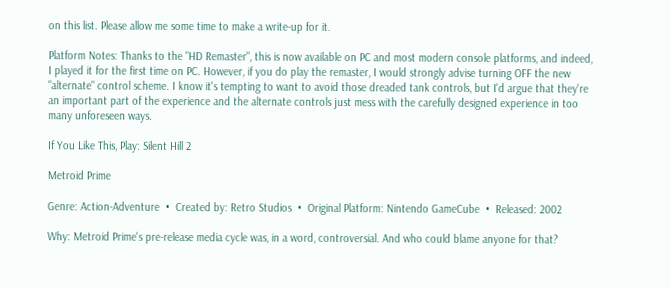on this list. Please allow me some time to make a write-up for it.

Platform Notes: Thanks to the "HD Remaster", this is now available on PC and most modern console platforms, and indeed, I played it for the first time on PC. However, if you do play the remaster, I would strongly advise turning OFF the new "alternate" control scheme. I know it's tempting to want to avoid those dreaded tank controls, but I'd argue that they're an important part of the experience and the alternate controls just mess with the carefully designed experience in too many unforeseen ways.

If You Like This, Play: Silent Hill 2

Metroid Prime

Genre: Action-Adventure  •  Created by: Retro Studios  •  Original Platform: Nintendo GameCube  •  Released: 2002

Why: Metroid Prime's pre-release media cycle was, in a word, controversial. And who could blame anyone for that?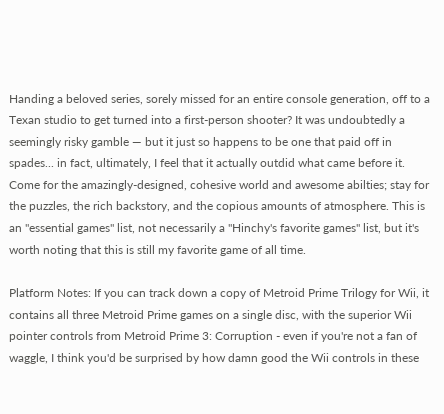Handing a beloved series, sorely missed for an entire console generation, off to a Texan studio to get turned into a first-person shooter? It was undoubtedly a seemingly risky gamble — but it just so happens to be one that paid off in spades... in fact, ultimately, I feel that it actually outdid what came before it. Come for the amazingly-designed, cohesive world and awesome abilties; stay for the puzzles, the rich backstory, and the copious amounts of atmosphere. This is an "essential games" list, not necessarily a "Hinchy's favorite games" list, but it's worth noting that this is still my favorite game of all time.

Platform Notes: If you can track down a copy of Metroid Prime Trilogy for Wii, it contains all three Metroid Prime games on a single disc, with the superior Wii pointer controls from Metroid Prime 3: Corruption - even if you're not a fan of waggle, I think you'd be surprised by how damn good the Wii controls in these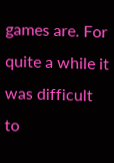games are. For quite a while it was difficult to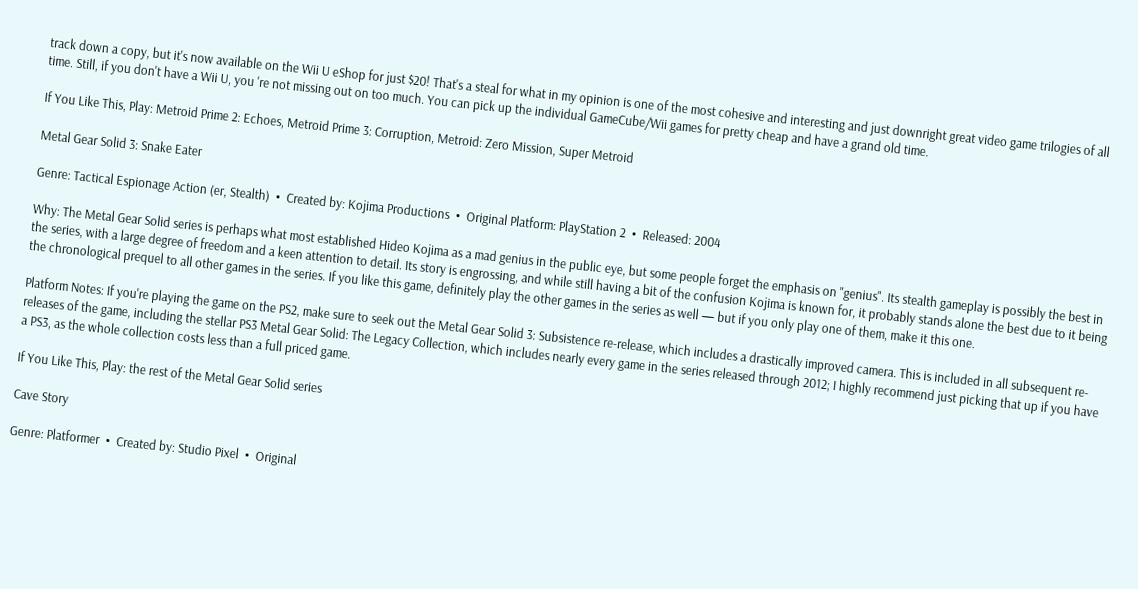track down a copy, but it's now available on the Wii U eShop for just $20! That's a steal for what in my opinion is one of the most cohesive and interesting and just downright great video game trilogies of all time. Still, if you don't have a Wii U, you 're not missing out on too much. You can pick up the individual GameCube/Wii games for pretty cheap and have a grand old time.

If You Like This, Play: Metroid Prime 2: Echoes, Metroid Prime 3: Corruption, Metroid: Zero Mission, Super Metroid

Metal Gear Solid 3: Snake Eater

Genre: Tactical Espionage Action (er, Stealth)  •  Created by: Kojima Productions  •  Original Platform: PlayStation 2  •  Released: 2004

Why: The Metal Gear Solid series is perhaps what most established Hideo Kojima as a mad genius in the public eye, but some people forget the emphasis on "genius". Its stealth gameplay is possibly the best in the series, with a large degree of freedom and a keen attention to detail. Its story is engrossing, and while still having a bit of the confusion Kojima is known for, it probably stands alone the best due to it being the chronological prequel to all other games in the series. If you like this game, definitely play the other games in the series as well — but if you only play one of them, make it this one.

Platform Notes: If you're playing the game on the PS2, make sure to seek out the Metal Gear Solid 3: Subsistence re-release, which includes a drastically improved camera. This is included in all subsequent re-releases of the game, including the stellar PS3 Metal Gear Solid: The Legacy Collection, which includes nearly every game in the series released through 2012; I highly recommend just picking that up if you have a PS3, as the whole collection costs less than a full priced game.

If You Like This, Play: the rest of the Metal Gear Solid series

Cave Story

Genre: Platformer  •  Created by: Studio Pixel  •  Original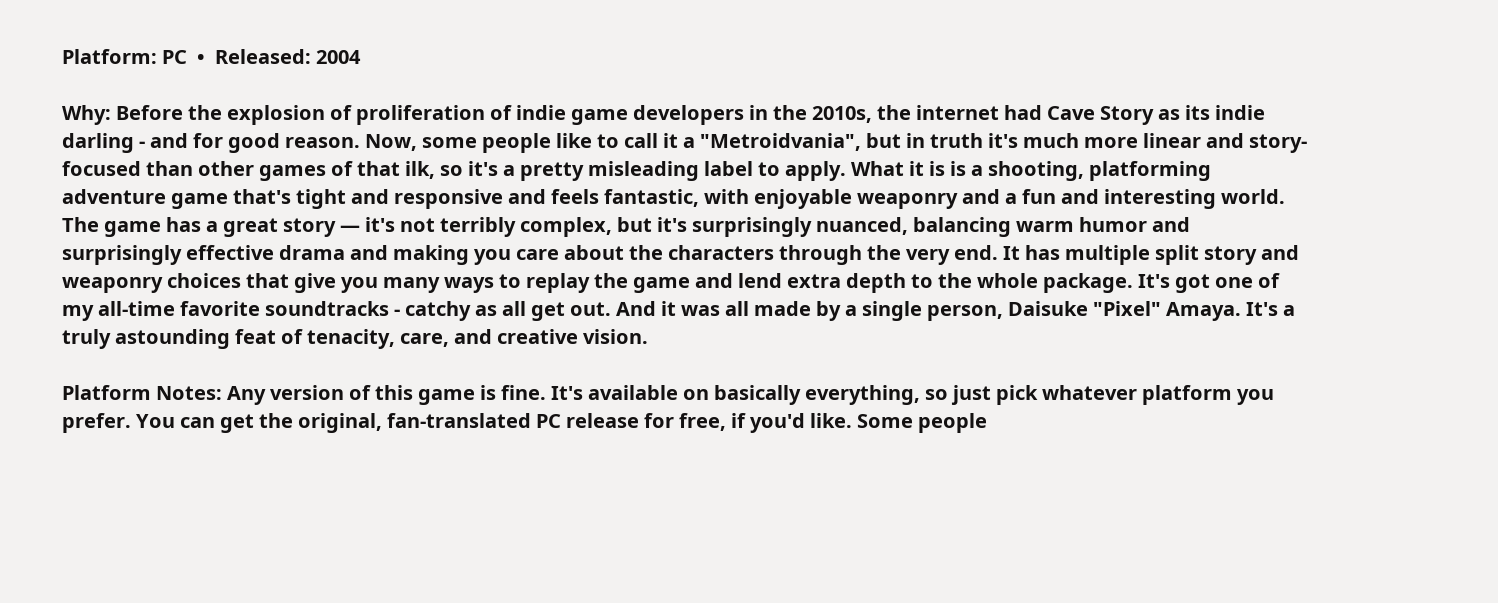Platform: PC  •  Released: 2004

Why: Before the explosion of proliferation of indie game developers in the 2010s, the internet had Cave Story as its indie darling - and for good reason. Now, some people like to call it a "Metroidvania", but in truth it's much more linear and story-focused than other games of that ilk, so it's a pretty misleading label to apply. What it is is a shooting, platforming adventure game that's tight and responsive and feels fantastic, with enjoyable weaponry and a fun and interesting world. The game has a great story — it's not terribly complex, but it's surprisingly nuanced, balancing warm humor and surprisingly effective drama and making you care about the characters through the very end. It has multiple split story and weaponry choices that give you many ways to replay the game and lend extra depth to the whole package. It's got one of my all-time favorite soundtracks - catchy as all get out. And it was all made by a single person, Daisuke "Pixel" Amaya. It's a truly astounding feat of tenacity, care, and creative vision.

Platform Notes: Any version of this game is fine. It's available on basically everything, so just pick whatever platform you prefer. You can get the original, fan-translated PC release for free, if you'd like. Some people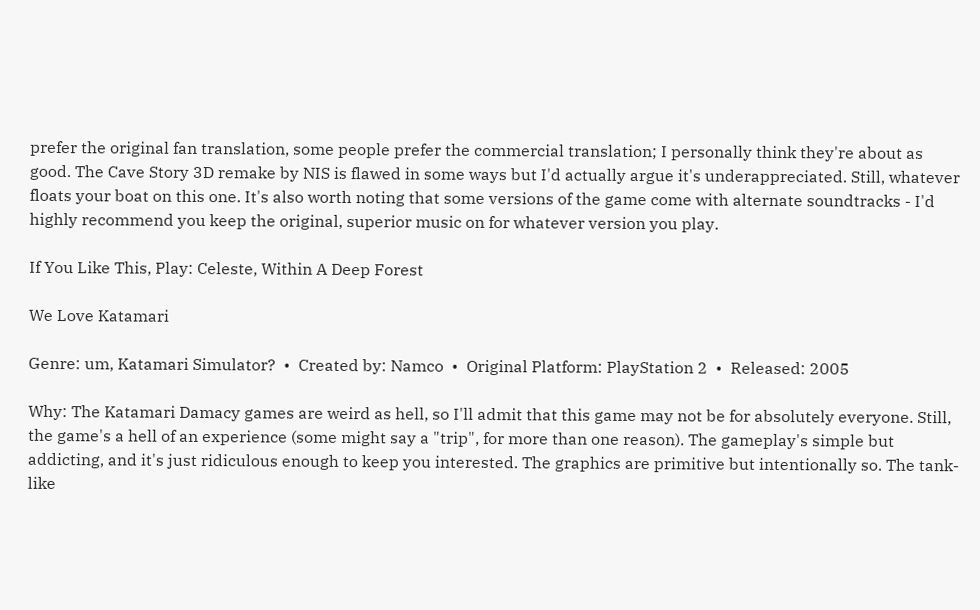prefer the original fan translation, some people prefer the commercial translation; I personally think they're about as good. The Cave Story 3D remake by NIS is flawed in some ways but I'd actually argue it's underappreciated. Still, whatever floats your boat on this one. It's also worth noting that some versions of the game come with alternate soundtracks - I'd highly recommend you keep the original, superior music on for whatever version you play.

If You Like This, Play: Celeste, Within A Deep Forest

We Love Katamari

Genre: um, Katamari Simulator?  •  Created by: Namco  •  Original Platform: PlayStation 2  •  Released: 2005

Why: The Katamari Damacy games are weird as hell, so I'll admit that this game may not be for absolutely everyone. Still, the game's a hell of an experience (some might say a "trip", for more than one reason). The gameplay's simple but addicting, and it's just ridiculous enough to keep you interested. The graphics are primitive but intentionally so. The tank-like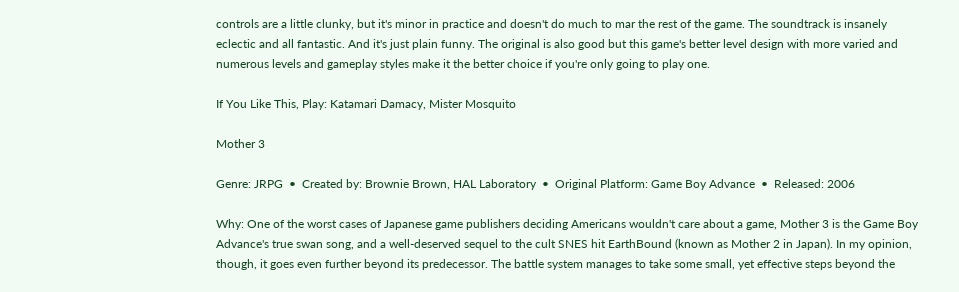controls are a little clunky, but it's minor in practice and doesn't do much to mar the rest of the game. The soundtrack is insanely eclectic and all fantastic. And it's just plain funny. The original is also good but this game's better level design with more varied and numerous levels and gameplay styles make it the better choice if you're only going to play one.

If You Like This, Play: Katamari Damacy, Mister Mosquito

Mother 3

Genre: JRPG  •  Created by: Brownie Brown, HAL Laboratory  •  Original Platform: Game Boy Advance  •  Released: 2006

Why: One of the worst cases of Japanese game publishers deciding Americans wouldn't care about a game, Mother 3 is the Game Boy Advance's true swan song, and a well-deserved sequel to the cult SNES hit EarthBound (known as Mother 2 in Japan). In my opinion, though, it goes even further beyond its predecessor. The battle system manages to take some small, yet effective steps beyond the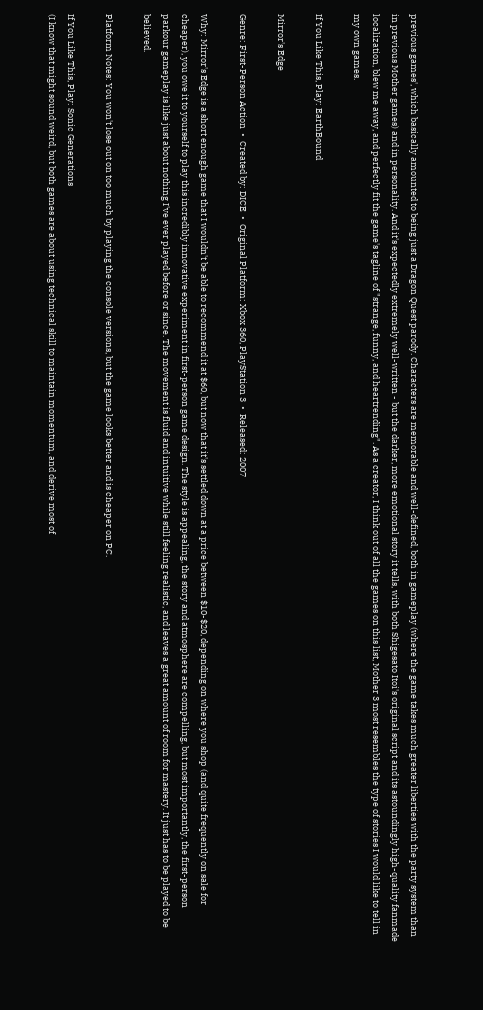previous games', which basically amounted to being just a Dragon Quest parody. Characters are memorable and well-defined, both in gameplay (where the game takes much greater liberties with the party system than in previous Mother games) and in personality. And it's expectedly extremely well-written - but the darker, more emotional story it tells, with both Shigesato Itoi's original script and its astoundingly high-quality fanmade localization, blew me away, and perfectly fit the game's tagline of "strange, funny, and heartrending". As a creator, I think out of all the games on this list, Mother 3 most resembles the type of stories I would like to tell in my own games.

If You Like This, Play: EarthBound

Mirror's Edge

Genre: First-Person Action  •  Created by: DICE  •  Original Platform: Xbox 360, PlayStation 3  •  Released: 2007

Why: Mirror's Edge is a short enough game that I wouldn't be able to recommend it at $60, but now that it's settled down at a price between $10-$20, depending on where you shop (and quite frequently on sale for cheaper), you owe it to yourself to play this incredibly innovative experiment in first-person game design. The style is appealing, the story and atmosphere are compelling, but most importantly, the first-person parkour gameplay is like just about nothing I've ever played before or since. The movement is fluid and intuitive while still feeling realistic, and leaves a great amount of room for mastery. It just has to be played to be believed.

Platform Notes: You won't lose out on too much by playing the console versions, but the game looks better and is cheaper on PC.

If You Like This, Play: Sonic Generations
(I know that might sound weird, but both games are about using technical skill to maintain momentum, and derive most of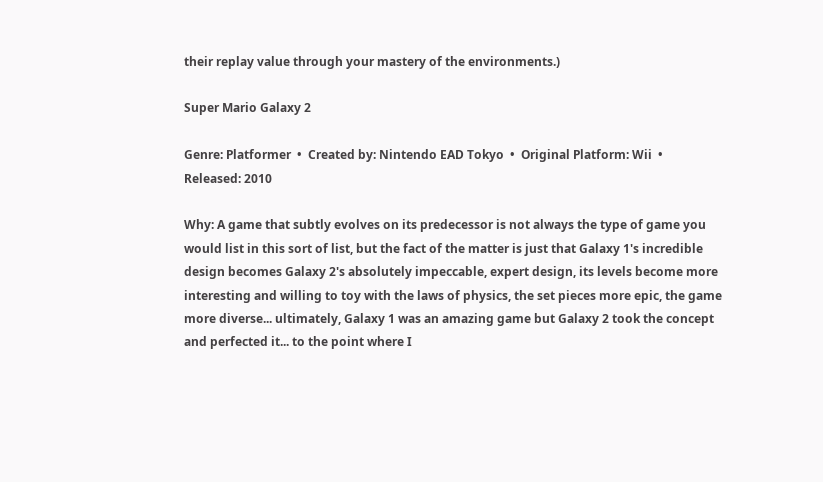their replay value through your mastery of the environments.)

Super Mario Galaxy 2

Genre: Platformer  •  Created by: Nintendo EAD Tokyo  •  Original Platform: Wii  •  Released: 2010

Why: A game that subtly evolves on its predecessor is not always the type of game you would list in this sort of list, but the fact of the matter is just that Galaxy 1's incredible design becomes Galaxy 2's absolutely impeccable, expert design, its levels become more interesting and willing to toy with the laws of physics, the set pieces more epic, the game more diverse... ultimately, Galaxy 1 was an amazing game but Galaxy 2 took the concept and perfected it... to the point where I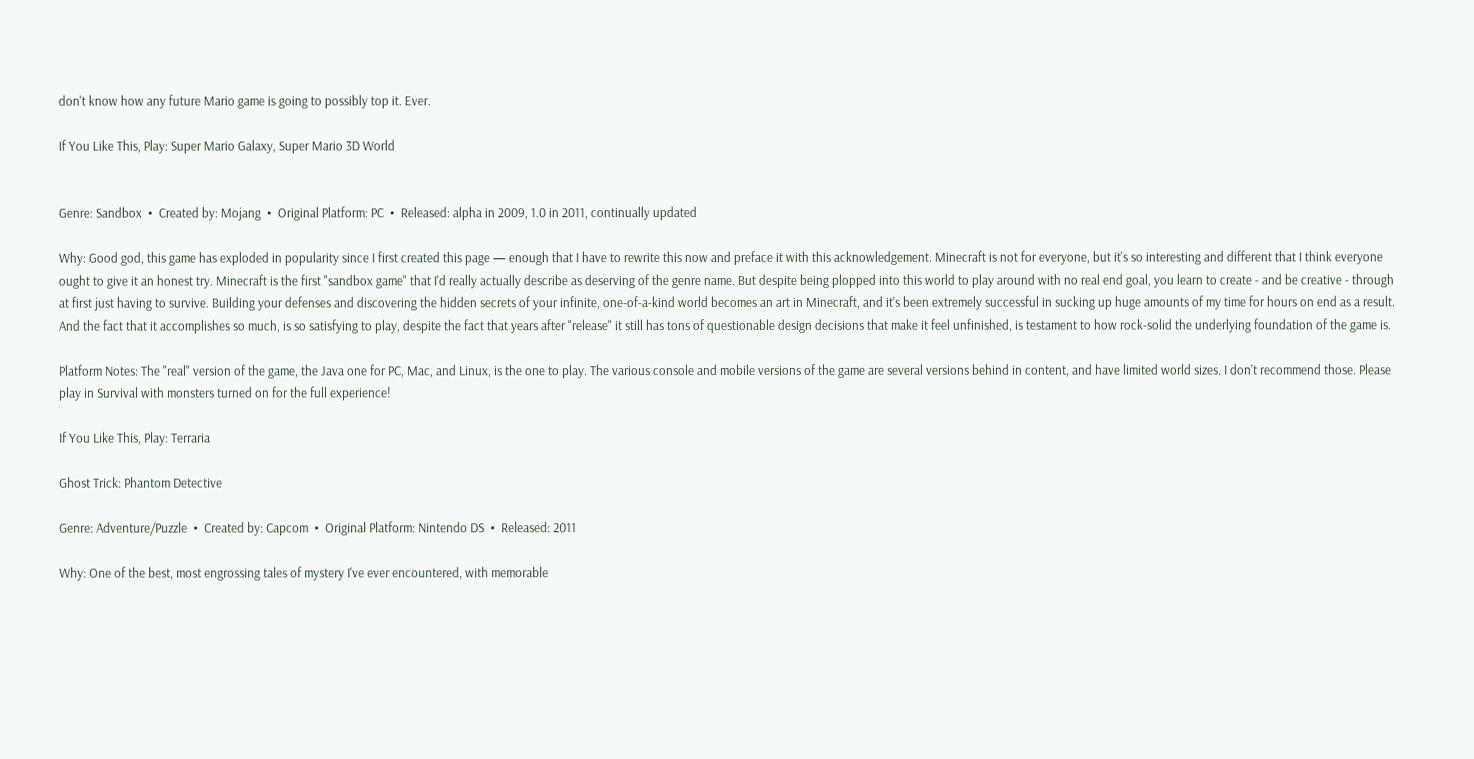don't know how any future Mario game is going to possibly top it. Ever.

If You Like This, Play: Super Mario Galaxy, Super Mario 3D World


Genre: Sandbox  •  Created by: Mojang  •  Original Platform: PC  •  Released: alpha in 2009, 1.0 in 2011, continually updated

Why: Good god, this game has exploded in popularity since I first created this page — enough that I have to rewrite this now and preface it with this acknowledgement. Minecraft is not for everyone, but it's so interesting and different that I think everyone ought to give it an honest try. Minecraft is the first "sandbox game" that I'd really actually describe as deserving of the genre name. But despite being plopped into this world to play around with no real end goal, you learn to create - and be creative - through at first just having to survive. Building your defenses and discovering the hidden secrets of your infinite, one-of-a-kind world becomes an art in Minecraft, and it's been extremely successful in sucking up huge amounts of my time for hours on end as a result. And the fact that it accomplishes so much, is so satisfying to play, despite the fact that years after "release" it still has tons of questionable design decisions that make it feel unfinished, is testament to how rock-solid the underlying foundation of the game is.

Platform Notes: The "real" version of the game, the Java one for PC, Mac, and Linux, is the one to play. The various console and mobile versions of the game are several versions behind in content, and have limited world sizes. I don't recommend those. Please play in Survival with monsters turned on for the full experience!

If You Like This, Play: Terraria

Ghost Trick: Phantom Detective

Genre: Adventure/Puzzle  •  Created by: Capcom  •  Original Platform: Nintendo DS  •  Released: 2011

Why: One of the best, most engrossing tales of mystery I've ever encountered, with memorable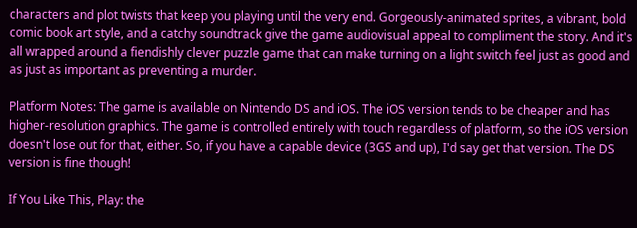characters and plot twists that keep you playing until the very end. Gorgeously-animated sprites, a vibrant, bold comic book art style, and a catchy soundtrack give the game audiovisual appeal to compliment the story. And it's all wrapped around a fiendishly clever puzzle game that can make turning on a light switch feel just as good and as just as important as preventing a murder.

Platform Notes: The game is available on Nintendo DS and iOS. The iOS version tends to be cheaper and has higher-resolution graphics. The game is controlled entirely with touch regardless of platform, so the iOS version doesn't lose out for that, either. So, if you have a capable device (3GS and up), I'd say get that version. The DS version is fine though!

If You Like This, Play: the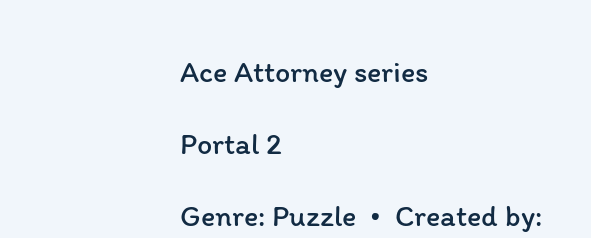Ace Attorney series

Portal 2

Genre: Puzzle  •  Created by: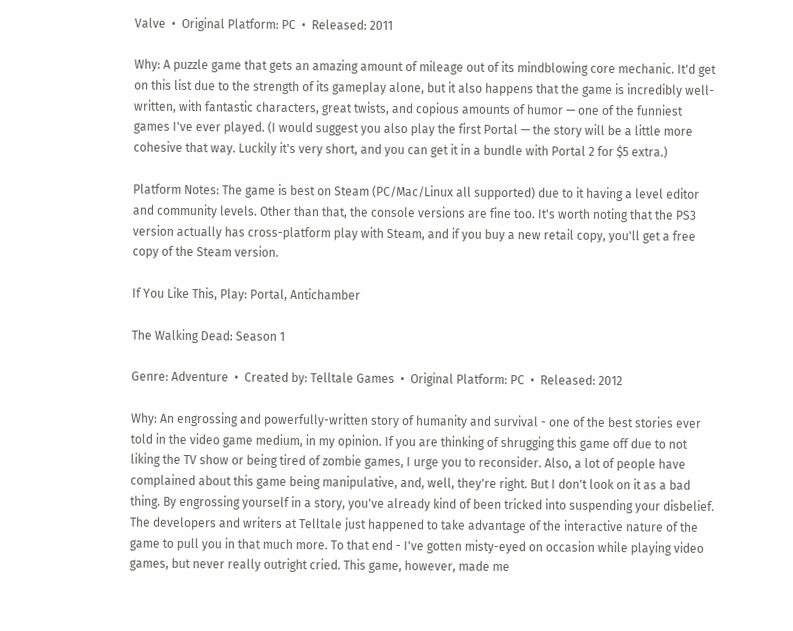Valve  •  Original Platform: PC  •  Released: 2011

Why: A puzzle game that gets an amazing amount of mileage out of its mindblowing core mechanic. It'd get on this list due to the strength of its gameplay alone, but it also happens that the game is incredibly well-written, with fantastic characters, great twists, and copious amounts of humor — one of the funniest games I've ever played. (I would suggest you also play the first Portal — the story will be a little more cohesive that way. Luckily it's very short, and you can get it in a bundle with Portal 2 for $5 extra.)

Platform Notes: The game is best on Steam (PC/Mac/Linux all supported) due to it having a level editor and community levels. Other than that, the console versions are fine too. It's worth noting that the PS3 version actually has cross-platform play with Steam, and if you buy a new retail copy, you'll get a free copy of the Steam version.

If You Like This, Play: Portal, Antichamber

The Walking Dead: Season 1

Genre: Adventure  •  Created by: Telltale Games  •  Original Platform: PC  •  Released: 2012

Why: An engrossing and powerfully-written story of humanity and survival - one of the best stories ever told in the video game medium, in my opinion. If you are thinking of shrugging this game off due to not liking the TV show or being tired of zombie games, I urge you to reconsider. Also, a lot of people have complained about this game being manipulative, and, well, they're right. But I don't look on it as a bad thing. By engrossing yourself in a story, you've already kind of been tricked into suspending your disbelief. The developers and writers at Telltale just happened to take advantage of the interactive nature of the game to pull you in that much more. To that end - I've gotten misty-eyed on occasion while playing video games, but never really outright cried. This game, however, made me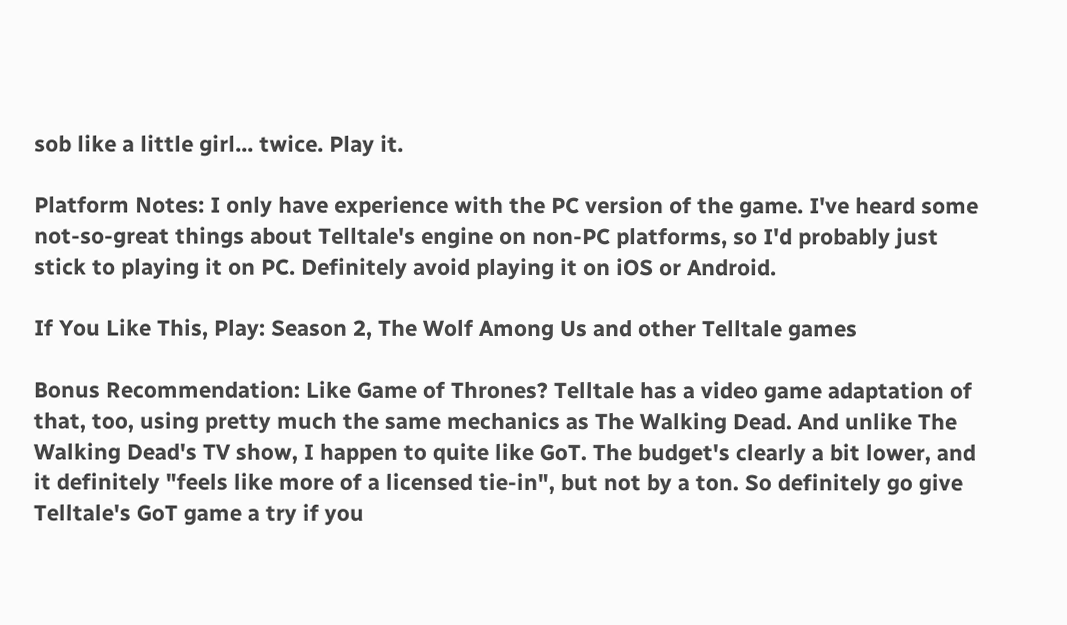sob like a little girl... twice. Play it.

Platform Notes: I only have experience with the PC version of the game. I've heard some not-so-great things about Telltale's engine on non-PC platforms, so I'd probably just stick to playing it on PC. Definitely avoid playing it on iOS or Android.

If You Like This, Play: Season 2, The Wolf Among Us and other Telltale games

Bonus Recommendation: Like Game of Thrones? Telltale has a video game adaptation of that, too, using pretty much the same mechanics as The Walking Dead. And unlike The Walking Dead's TV show, I happen to quite like GoT. The budget's clearly a bit lower, and it definitely "feels like more of a licensed tie-in", but not by a ton. So definitely go give Telltale's GoT game a try if you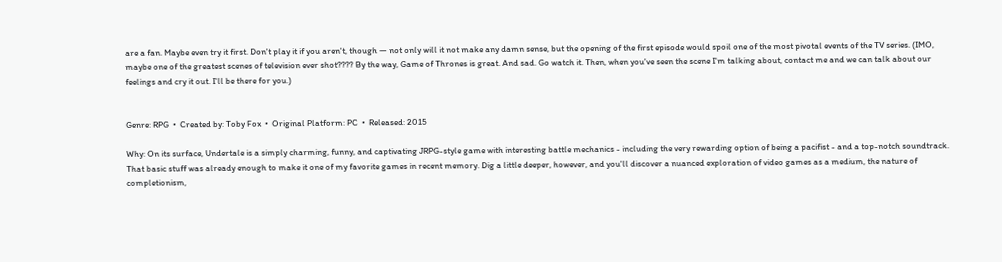are a fan. Maybe even try it first. Don't play it if you aren't, though — not only will it not make any damn sense, but the opening of the first episode would spoil one of the most pivotal events of the TV series. (IMO, maybe one of the greatest scenes of television ever shot???? By the way, Game of Thrones is great. And sad. Go watch it. Then, when you've seen the scene I'm talking about, contact me and we can talk about our feelings and cry it out. I'll be there for you.)


Genre: RPG  •  Created by: Toby Fox  •  Original Platform: PC  •  Released: 2015

Why: On its surface, Undertale is a simply charming, funny, and captivating JRPG-style game with interesting battle mechanics - including the very rewarding option of being a pacifist - and a top-notch soundtrack. That basic stuff was already enough to make it one of my favorite games in recent memory. Dig a little deeper, however, and you'll discover a nuanced exploration of video games as a medium, the nature of completionism,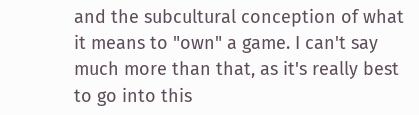and the subcultural conception of what it means to "own" a game. I can't say much more than that, as it's really best to go into this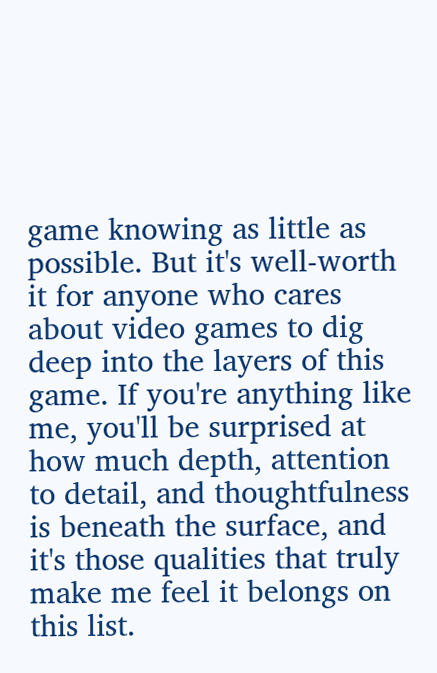game knowing as little as possible. But it's well-worth it for anyone who cares about video games to dig deep into the layers of this game. If you're anything like me, you'll be surprised at how much depth, attention to detail, and thoughtfulness is beneath the surface, and it's those qualities that truly make me feel it belongs on this list.